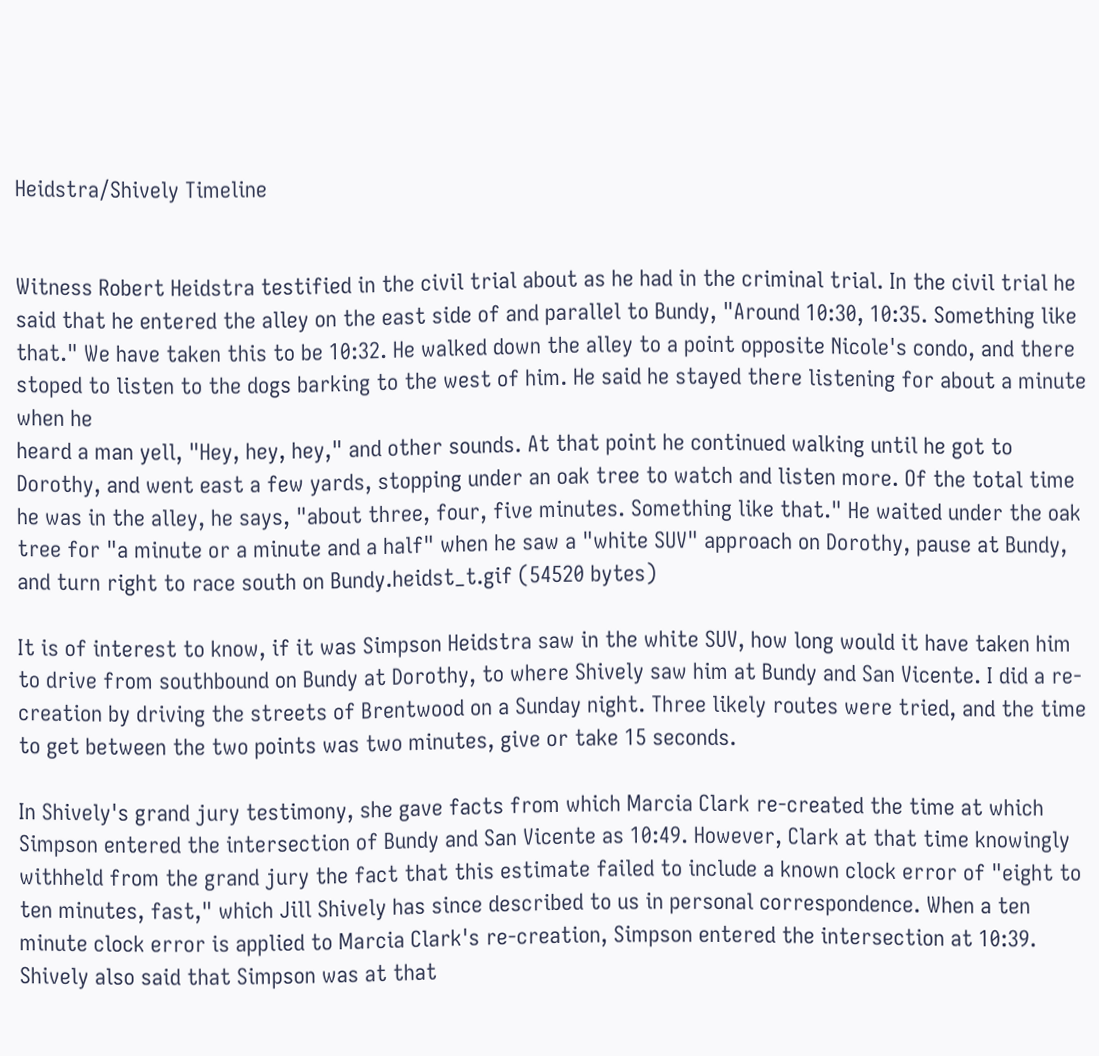Heidstra/Shively Timeline


Witness Robert Heidstra testified in the civil trial about as he had in the criminal trial. In the civil trial he said that he entered the alley on the east side of and parallel to Bundy, "Around 10:30, 10:35. Something like that." We have taken this to be 10:32. He walked down the alley to a point opposite Nicole's condo, and there stoped to listen to the dogs barking to the west of him. He said he stayed there listening for about a minute when he
heard a man yell, "Hey, hey, hey," and other sounds. At that point he continued walking until he got to Dorothy, and went east a few yards, stopping under an oak tree to watch and listen more. Of the total time he was in the alley, he says, "about three, four, five minutes. Something like that." He waited under the oak tree for "a minute or a minute and a half" when he saw a "white SUV" approach on Dorothy, pause at Bundy, and turn right to race south on Bundy.heidst_t.gif (54520 bytes)

It is of interest to know, if it was Simpson Heidstra saw in the white SUV, how long would it have taken him to drive from southbound on Bundy at Dorothy, to where Shively saw him at Bundy and San Vicente. I did a re-creation by driving the streets of Brentwood on a Sunday night. Three likely routes were tried, and the time to get between the two points was two minutes, give or take 15 seconds.

In Shively's grand jury testimony, she gave facts from which Marcia Clark re-created the time at which Simpson entered the intersection of Bundy and San Vicente as 10:49. However, Clark at that time knowingly withheld from the grand jury the fact that this estimate failed to include a known clock error of "eight to ten minutes, fast," which Jill Shively has since described to us in personal correspondence. When a ten minute clock error is applied to Marcia Clark's re-creation, Simpson entered the intersection at 10:39. Shively also said that Simpson was at that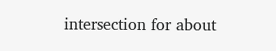intersection for about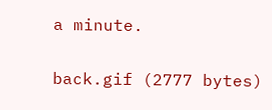a minute.

back.gif (2777 bytes)